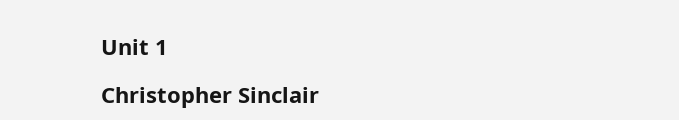Unit 1

Christopher Sinclair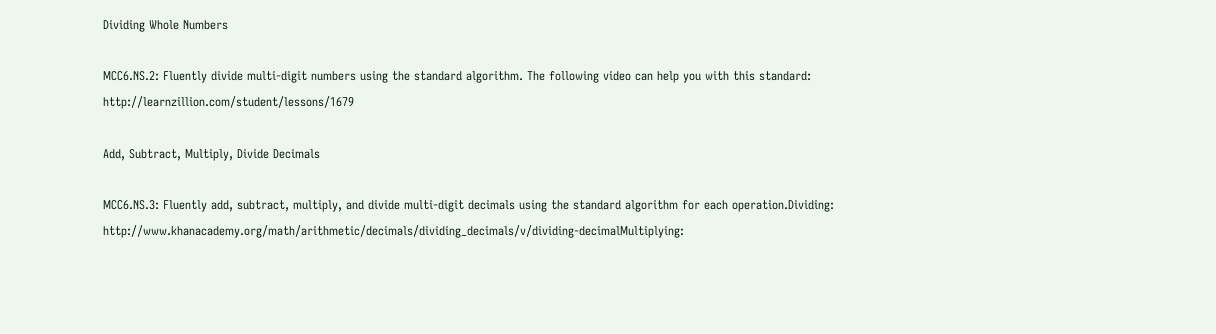Dividing Whole Numbers

MCC6.NS.2: Fluently divide multi-digit numbers using the standard algorithm. The following video can help you with this standard:  http://learnzillion.com/student/lessons/1679

Add, Subtract, Multiply, Divide Decimals

MCC6.NS.3: Fluently add, subtract, multiply, and divide multi-digit decimals using the standard algorithm for each operation.Dividing: http://www.khanacademy.org/math/arithmetic/decimals/dividing_decimals/v/dividing-decimalMultiplying: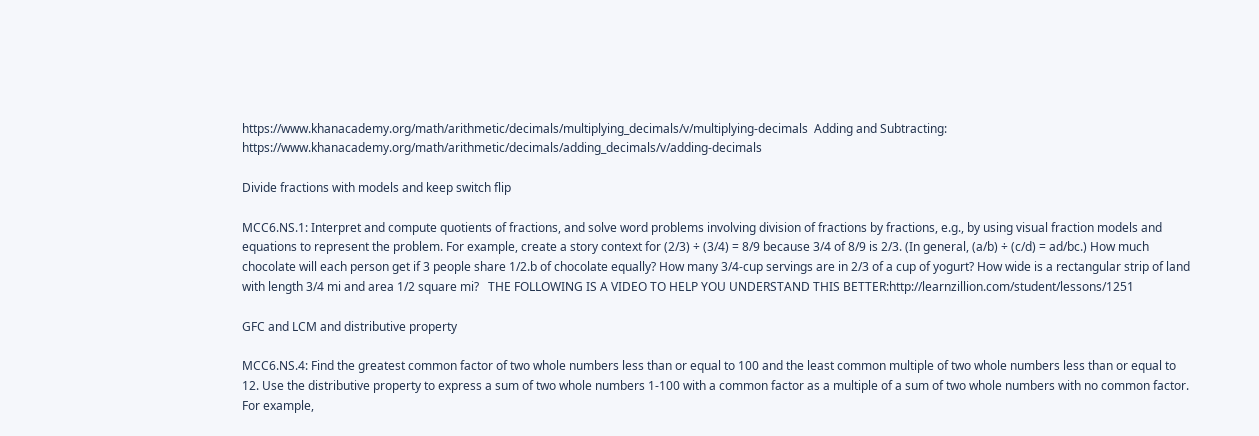https://www.khanacademy.org/math/arithmetic/decimals/multiplying_decimals/v/multiplying-decimals  Adding and Subtracting: https://www.khanacademy.org/math/arithmetic/decimals/adding_decimals/v/adding-decimals

Divide fractions with models and keep switch flip

MCC6.NS.1: Interpret and compute quotients of fractions, and solve word problems involving division of fractions by fractions, e.g., by using visual fraction models and equations to represent the problem. For example, create a story context for (2/3) ÷ (3/4) = 8/9 because 3/4 of 8/9 is 2/3. (In general, (a/b) ÷ (c/d) = ad/bc.) How much chocolate will each person get if 3 people share 1/2.b of chocolate equally? How many 3/4-cup servings are in 2/3 of a cup of yogurt? How wide is a rectangular strip of land with length 3/4 mi and area 1/2 square mi?   THE FOLLOWING IS A VIDEO TO HELP YOU UNDERSTAND THIS BETTER:http://learnzillion.com/student/lessons/1251

GFC and LCM and distributive property

MCC6.NS.4: Find the greatest common factor of two whole numbers less than or equal to 100 and the least common multiple of two whole numbers less than or equal to 12. Use the distributive property to express a sum of two whole numbers 1-100 with a common factor as a multiple of a sum of two whole numbers with no common factor. For example,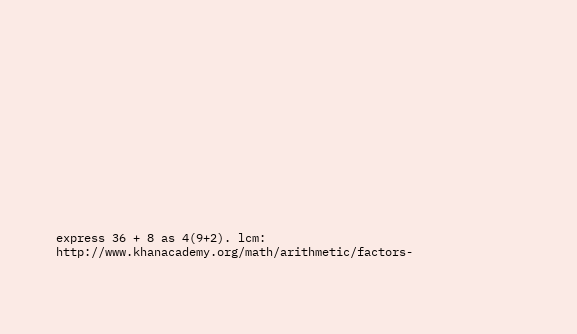express 36 + 8 as 4(9+2). lcm:  http://www.khanacademy.org/math/arithmetic/factors-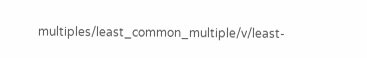multiples/least_common_multiple/v/least-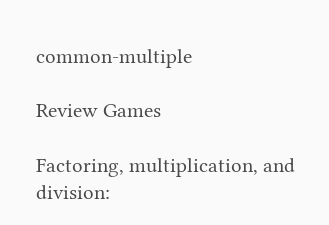common-multiple

Review Games

Factoring, multiplication, and division: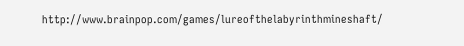http://www.brainpop.com/games/lureofthelabyrinthmineshaft/